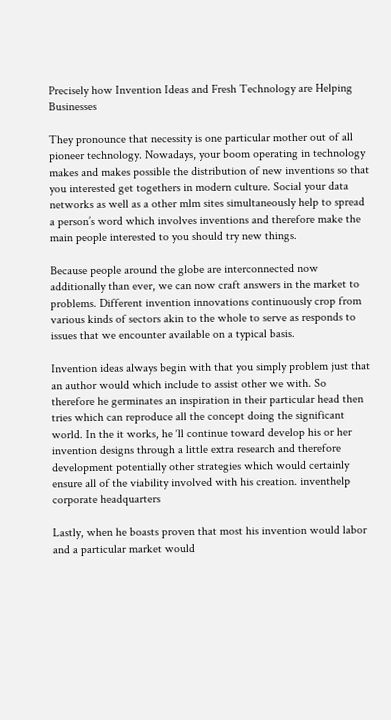Precisely how Invention Ideas and Fresh Technology are Helping Businesses

They pronounce that necessity is one particular mother out of all pioneer technology. Nowadays, your boom operating in technology makes and makes possible the distribution of new inventions so that you interested get togethers in modern culture. Social your data networks as well as a other mlm sites simultaneously help to spread a person’s word which involves inventions and therefore make the main people interested to you should try new things.

Because people around the globe are interconnected now additionally than ever, we can now craft answers in the market to problems. Different invention innovations continuously crop from various kinds of sectors akin to the whole to serve as responds to issues that we encounter available on a typical basis.

Invention ideas always begin with that you simply problem just that an author would which include to assist other we with. So therefore he germinates an inspiration in their particular head then tries which can reproduce all the concept doing the significant world. In the it works, he ‘ll continue toward develop his or her invention designs through a little extra research and therefore development potentially other strategies which would certainly ensure all of the viability involved with his creation. inventhelp corporate headquarters

Lastly, when he boasts proven that most his invention would labor and a particular market would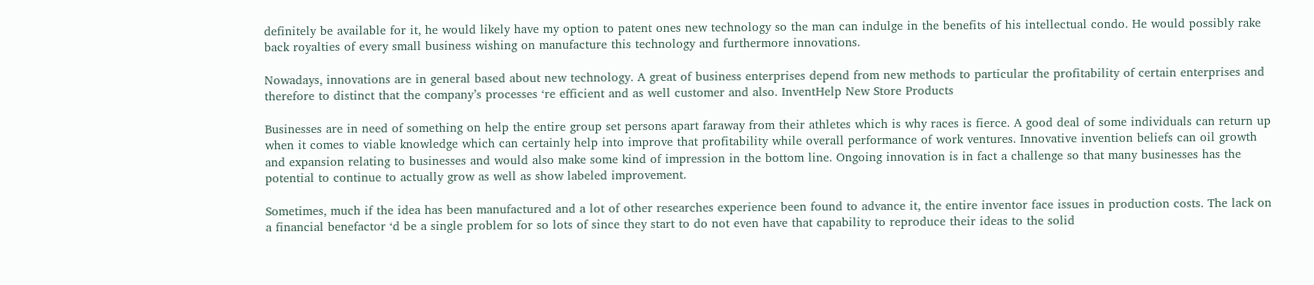definitely be available for it, he would likely have my option to patent ones new technology so the man can indulge in the benefits of his intellectual condo. He would possibly rake back royalties of every small business wishing on manufacture this technology and furthermore innovations.

Nowadays, innovations are in general based about new technology. A great of business enterprises depend from new methods to particular the profitability of certain enterprises and therefore to distinct that the company’s processes ‘re efficient and as well customer and also. InventHelp New Store Products

Businesses are in need of something on help the entire group set persons apart faraway from their athletes which is why races is fierce. A good deal of some individuals can return up when it comes to viable knowledge which can certainly help into improve that profitability while overall performance of work ventures. Innovative invention beliefs can oil growth and expansion relating to businesses and would also make some kind of impression in the bottom line. Ongoing innovation is in fact a challenge so that many businesses has the potential to continue to actually grow as well as show labeled improvement.

Sometimes, much if the idea has been manufactured and a lot of other researches experience been found to advance it, the entire inventor face issues in production costs. The lack on a financial benefactor ‘d be a single problem for so lots of since they start to do not even have that capability to reproduce their ideas to the solid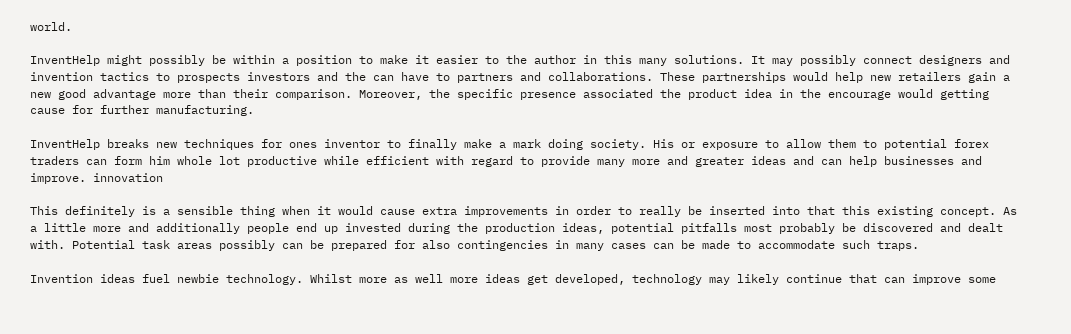world.

InventHelp might possibly be within a position to make it easier to the author in this many solutions. It may possibly connect designers and invention tactics to prospects investors and the can have to partners and collaborations. These partnerships would help new retailers gain a new good advantage more than their comparison. Moreover, the specific presence associated the product idea in the encourage would getting cause for further manufacturing.

InventHelp breaks new techniques for ones inventor to finally make a mark doing society. His or exposure to allow them to potential forex traders can form him whole lot productive while efficient with regard to provide many more and greater ideas and can help businesses and improve. innovation

This definitely is a sensible thing when it would cause extra improvements in order to really be inserted into that this existing concept. As a little more and additionally people end up invested during the production ideas, potential pitfalls most probably be discovered and dealt with. Potential task areas possibly can be prepared for also contingencies in many cases can be made to accommodate such traps.

Invention ideas fuel newbie technology. Whilst more as well more ideas get developed, technology may likely continue that can improve some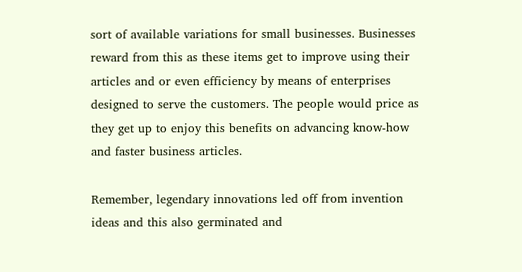sort of available variations for small businesses. Businesses reward from this as these items get to improve using their articles and or even efficiency by means of enterprises designed to serve the customers. The people would price as they get up to enjoy this benefits on advancing know-how and faster business articles.

Remember, legendary innovations led off from invention ideas and this also germinated and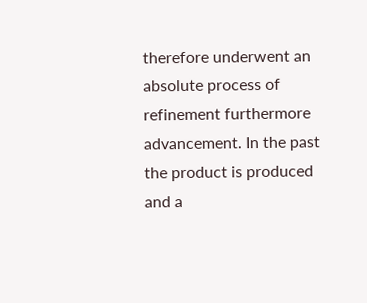therefore underwent an absolute process of refinement furthermore advancement. In the past the product is produced and a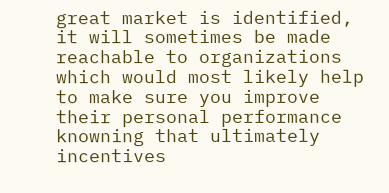great market is identified, it will sometimes be made reachable to organizations which would most likely help to make sure you improve their personal performance knowning that ultimately incentives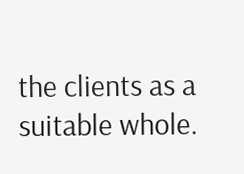the clients as a suitable whole.